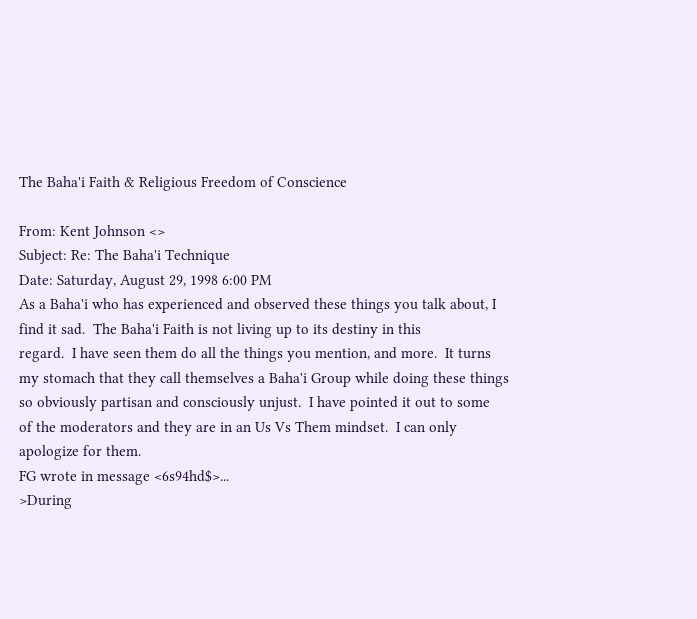The Baha'i Faith & Religious Freedom of Conscience

From: Kent Johnson <>
Subject: Re: The Baha'i Technique
Date: Saturday, August 29, 1998 6:00 PM
As a Baha'i who has experienced and observed these things you talk about, I
find it sad.  The Baha'i Faith is not living up to its destiny in this
regard.  I have seen them do all the things you mention, and more.  It turns
my stomach that they call themselves a Baha'i Group while doing these things
so obviously partisan and consciously unjust.  I have pointed it out to some
of the moderators and they are in an Us Vs Them mindset.  I can only
apologize for them.
FG wrote in message <6s94hd$>...
>During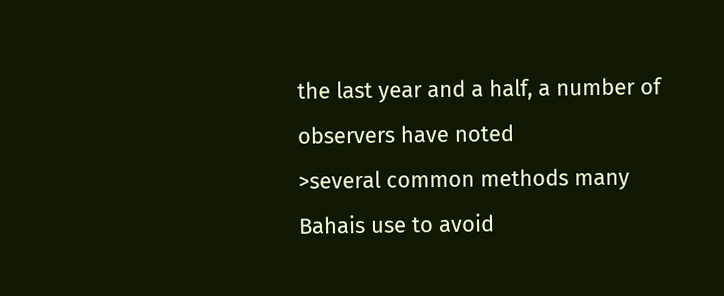the last year and a half, a number of observers have noted
>several common methods many Bahais use to avoid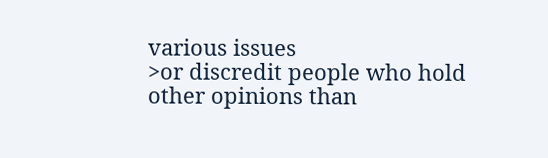various issues
>or discredit people who hold other opinions than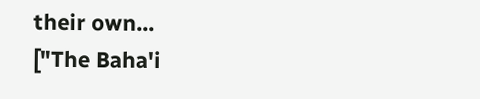their own...
["The Baha'i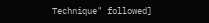Technique" followed]